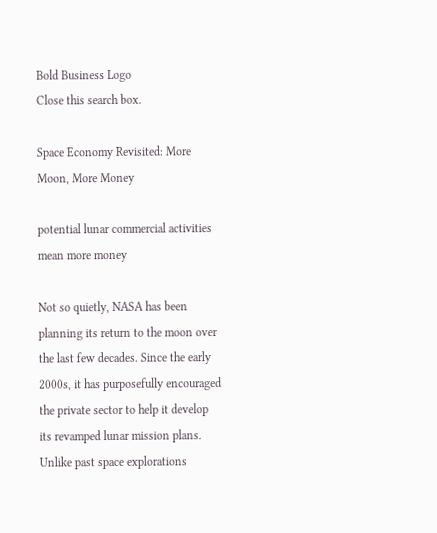Bold Business Logo
Close this search box.

Space Economy Revisited: More Moon, More Money

potential lunar commercial activities mean more money

Not so quietly, NASA has been planning its return to the moon over the last few decades. Since the early 2000s, it has purposefully encouraged the private sector to help it develop its revamped lunar mission plans. Unlike past space explorations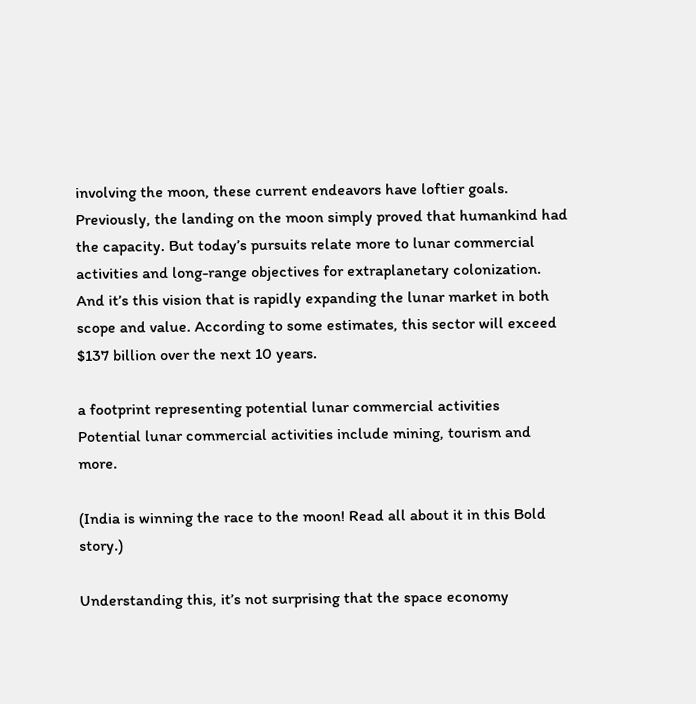involving the moon, these current endeavors have loftier goals. Previously, the landing on the moon simply proved that humankind had the capacity. But today’s pursuits relate more to lunar commercial activities and long-range objectives for extraplanetary colonization. And it’s this vision that is rapidly expanding the lunar market in both scope and value. According to some estimates, this sector will exceed $137 billion over the next 10 years.

a footprint representing potential lunar commercial activities
Potential lunar commercial activities include mining, tourism and more.

(India is winning the race to the moon! Read all about it in this Bold story.)

Understanding this, it’s not surprising that the space economy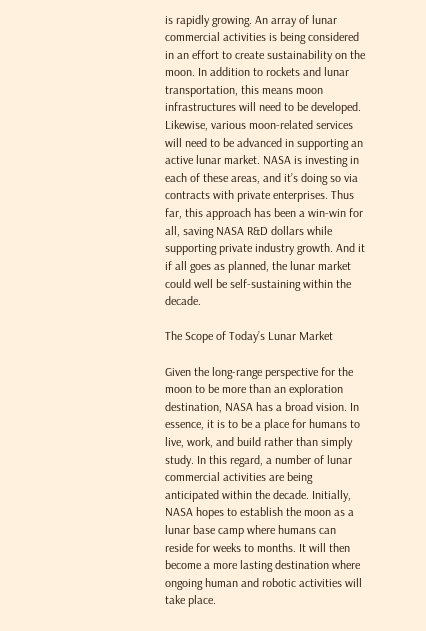is rapidly growing. An array of lunar commercial activities is being considered in an effort to create sustainability on the moon. In addition to rockets and lunar transportation, this means moon infrastructures will need to be developed. Likewise, various moon-related services will need to be advanced in supporting an active lunar market. NASA is investing in each of these areas, and it’s doing so via contracts with private enterprises. Thus far, this approach has been a win-win for all, saving NASA R&D dollars while supporting private industry growth. And it if all goes as planned, the lunar market could well be self-sustaining within the decade.

The Scope of Today’s Lunar Market

Given the long-range perspective for the moon to be more than an exploration destination, NASA has a broad vision. In essence, it is to be a place for humans to live, work, and build rather than simply study. In this regard, a number of lunar commercial activities are being anticipated within the decade. Initially, NASA hopes to establish the moon as a lunar base camp where humans can reside for weeks to months. It will then become a more lasting destination where ongoing human and robotic activities will take place.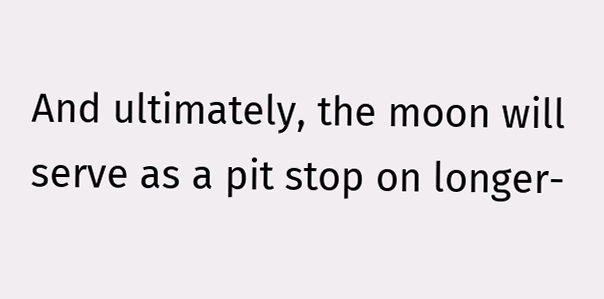And ultimately, the moon will serve as a pit stop on longer-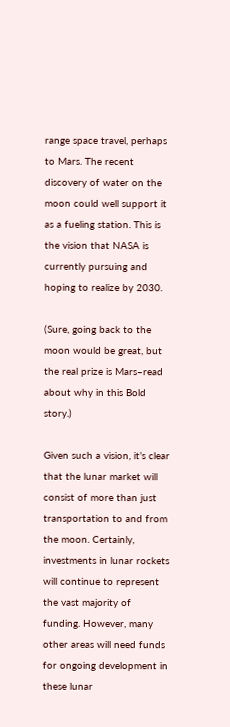range space travel, perhaps to Mars. The recent discovery of water on the moon could well support it as a fueling station. This is the vision that NASA is currently pursuing and hoping to realize by 2030.

(Sure, going back to the moon would be great, but the real prize is Mars–read about why in this Bold story.)

Given such a vision, it’s clear that the lunar market will consist of more than just transportation to and from the moon. Certainly, investments in lunar rockets will continue to represent the vast majority of funding. However, many other areas will need funds for ongoing development in these lunar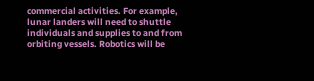commercial activities. For example, lunar landers will need to shuttle individuals and supplies to and from orbiting vessels. Robotics will be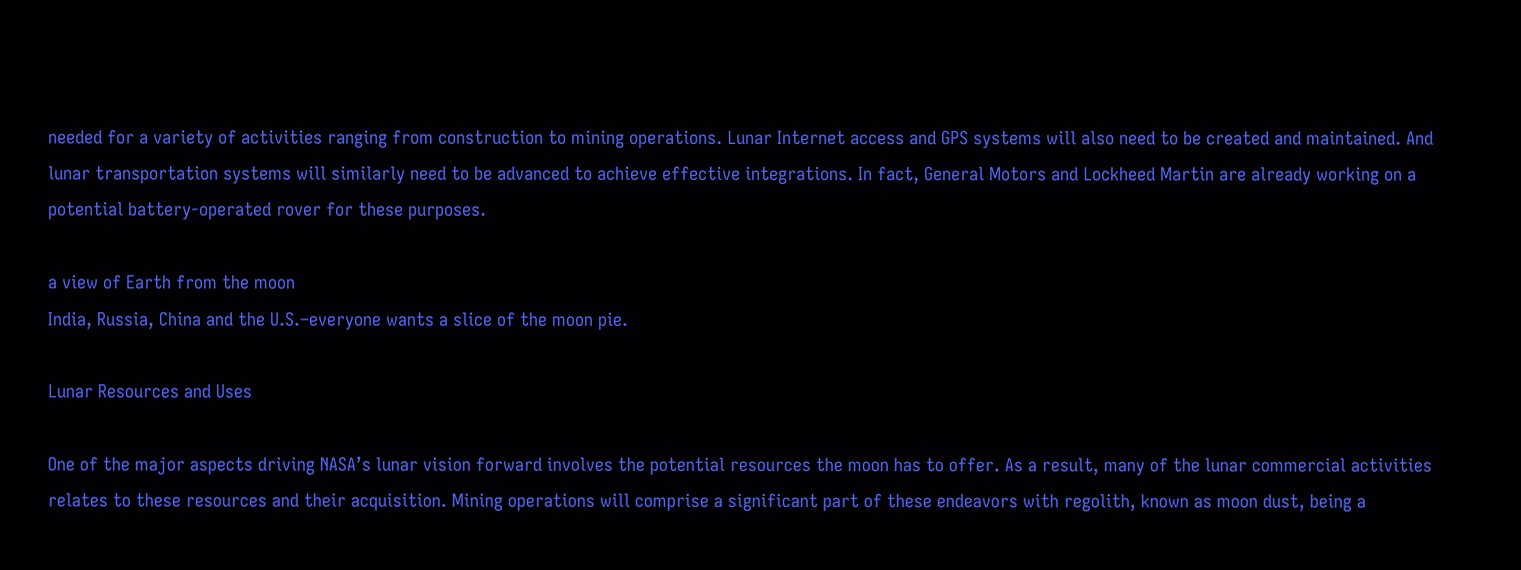needed for a variety of activities ranging from construction to mining operations. Lunar Internet access and GPS systems will also need to be created and maintained. And lunar transportation systems will similarly need to be advanced to achieve effective integrations. In fact, General Motors and Lockheed Martin are already working on a potential battery-operated rover for these purposes.

a view of Earth from the moon
India, Russia, China and the U.S.–everyone wants a slice of the moon pie.

Lunar Resources and Uses

One of the major aspects driving NASA’s lunar vision forward involves the potential resources the moon has to offer. As a result, many of the lunar commercial activities relates to these resources and their acquisition. Mining operations will comprise a significant part of these endeavors with regolith, known as moon dust, being a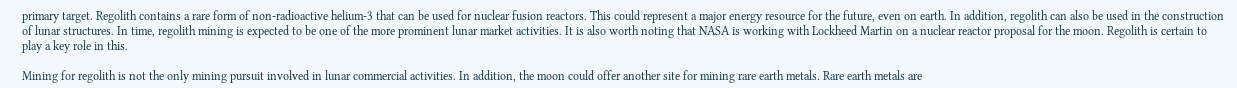primary target. Regolith contains a rare form of non-radioactive helium-3 that can be used for nuclear fusion reactors. This could represent a major energy resource for the future, even on earth. In addition, regolith can also be used in the construction of lunar structures. In time, regolith mining is expected to be one of the more prominent lunar market activities. It is also worth noting that NASA is working with Lockheed Martin on a nuclear reactor proposal for the moon. Regolith is certain to play a key role in this.

Mining for regolith is not the only mining pursuit involved in lunar commercial activities. In addition, the moon could offer another site for mining rare earth metals. Rare earth metals are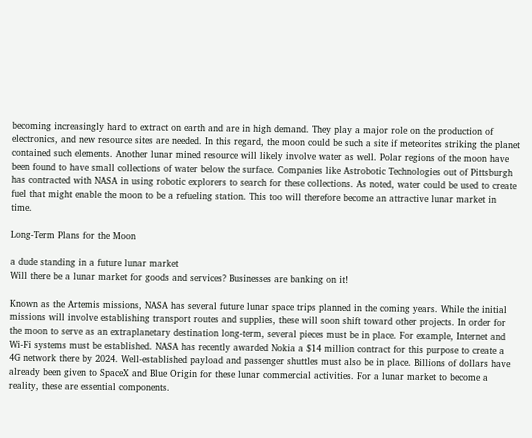becoming increasingly hard to extract on earth and are in high demand. They play a major role on the production of electronics, and new resource sites are needed. In this regard, the moon could be such a site if meteorites striking the planet contained such elements. Another lunar mined resource will likely involve water as well. Polar regions of the moon have been found to have small collections of water below the surface. Companies like Astrobotic Technologies out of Pittsburgh has contracted with NASA in using robotic explorers to search for these collections. As noted, water could be used to create fuel that might enable the moon to be a refueling station. This too will therefore become an attractive lunar market in time.

Long-Term Plans for the Moon

a dude standing in a future lunar market
Will there be a lunar market for goods and services? Businesses are banking on it!

Known as the Artemis missions, NASA has several future lunar space trips planned in the coming years. While the initial missions will involve establishing transport routes and supplies, these will soon shift toward other projects. In order for the moon to serve as an extraplanetary destination long-term, several pieces must be in place. For example, Internet and Wi-Fi systems must be established. NASA has recently awarded Nokia a $14 million contract for this purpose to create a 4G network there by 2024. Well-established payload and passenger shuttles must also be in place. Billions of dollars have already been given to SpaceX and Blue Origin for these lunar commercial activities. For a lunar market to become a reality, these are essential components.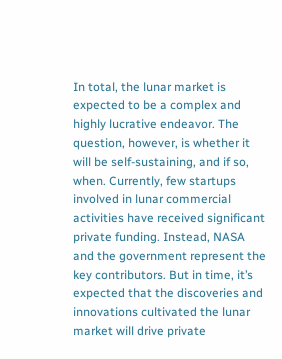In total, the lunar market is expected to be a complex and highly lucrative endeavor. The question, however, is whether it will be self-sustaining, and if so, when. Currently, few startups involved in lunar commercial activities have received significant private funding. Instead, NASA and the government represent the key contributors. But in time, it’s expected that the discoveries and innovations cultivated the lunar market will drive private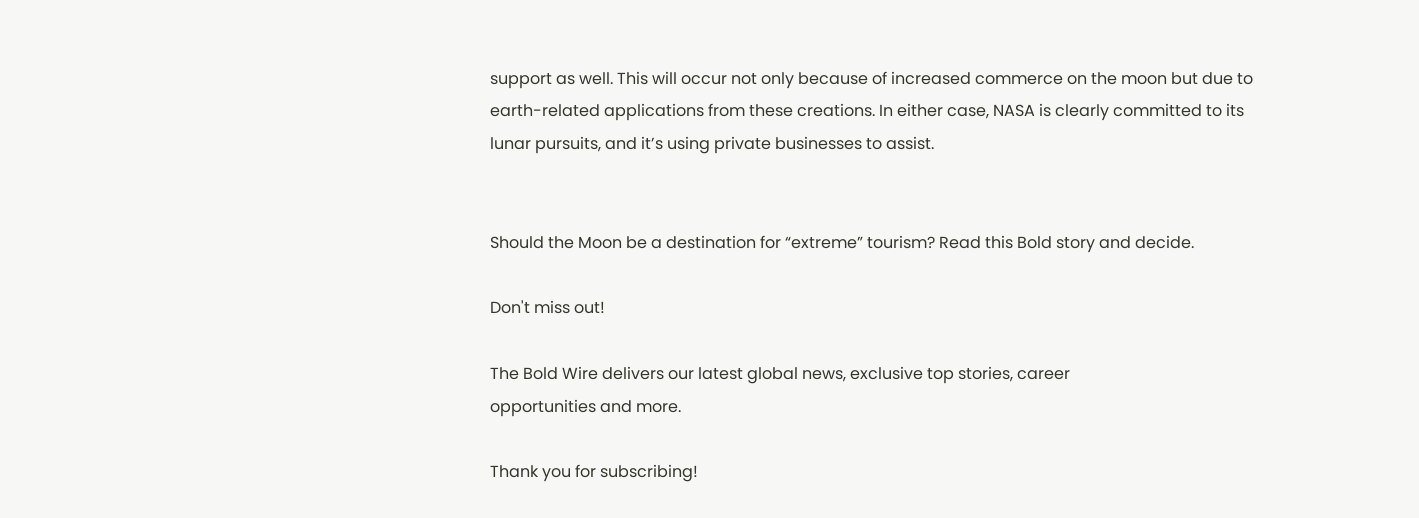support as well. This will occur not only because of increased commerce on the moon but due to earth-related applications from these creations. In either case, NASA is clearly committed to its lunar pursuits, and it’s using private businesses to assist.


Should the Moon be a destination for “extreme” tourism? Read this Bold story and decide.

Don't miss out!

The Bold Wire delivers our latest global news, exclusive top stories, career
opportunities and more.

Thank you for subscribing!